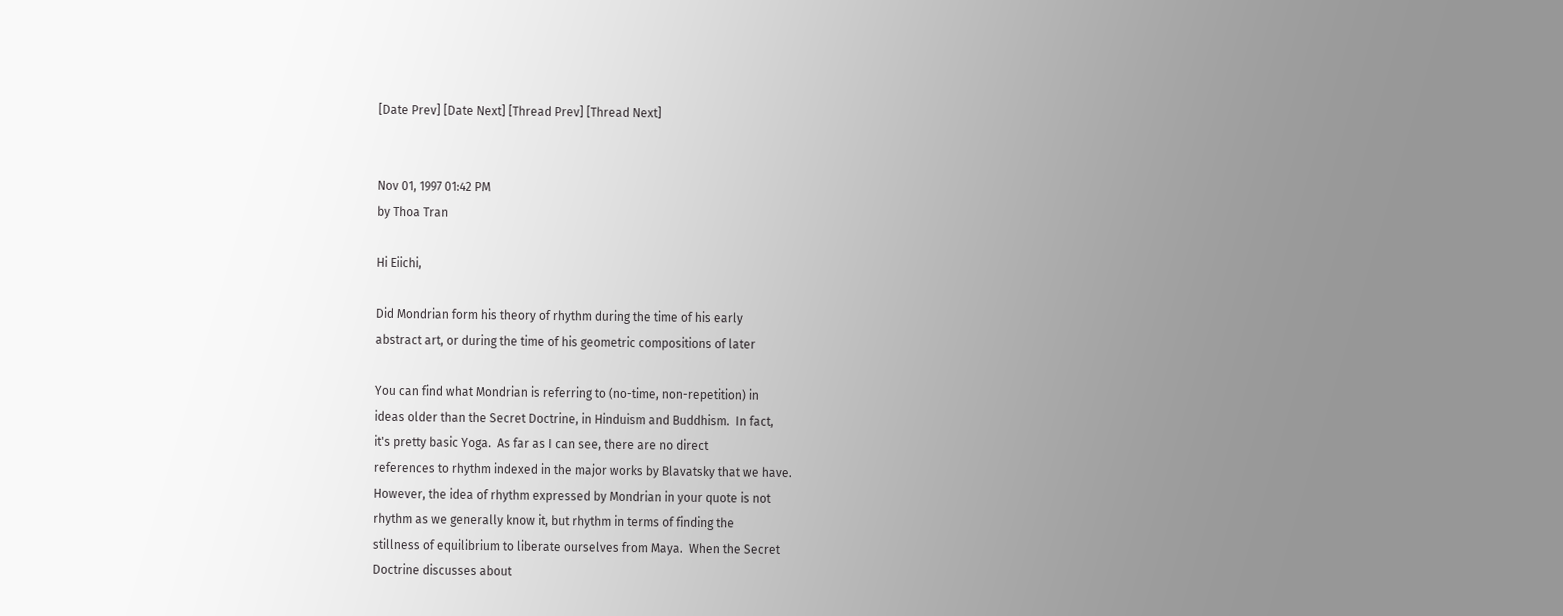[Date Prev] [Date Next] [Thread Prev] [Thread Next]


Nov 01, 1997 01:42 PM
by Thoa Tran

Hi Eiichi,

Did Mondrian form his theory of rhythm during the time of his early
abstract art, or during the time of his geometric compositions of later

You can find what Mondrian is referring to (no-time, non-repetition) in
ideas older than the Secret Doctrine, in Hinduism and Buddhism.  In fact,
it's pretty basic Yoga.  As far as I can see, there are no direct
references to rhythm indexed in the major works by Blavatsky that we have.
However, the idea of rhythm expressed by Mondrian in your quote is not
rhythm as we generally know it, but rhythm in terms of finding the
stillness of equilibrium to liberate ourselves from Maya.  When the Secret
Doctrine discusses about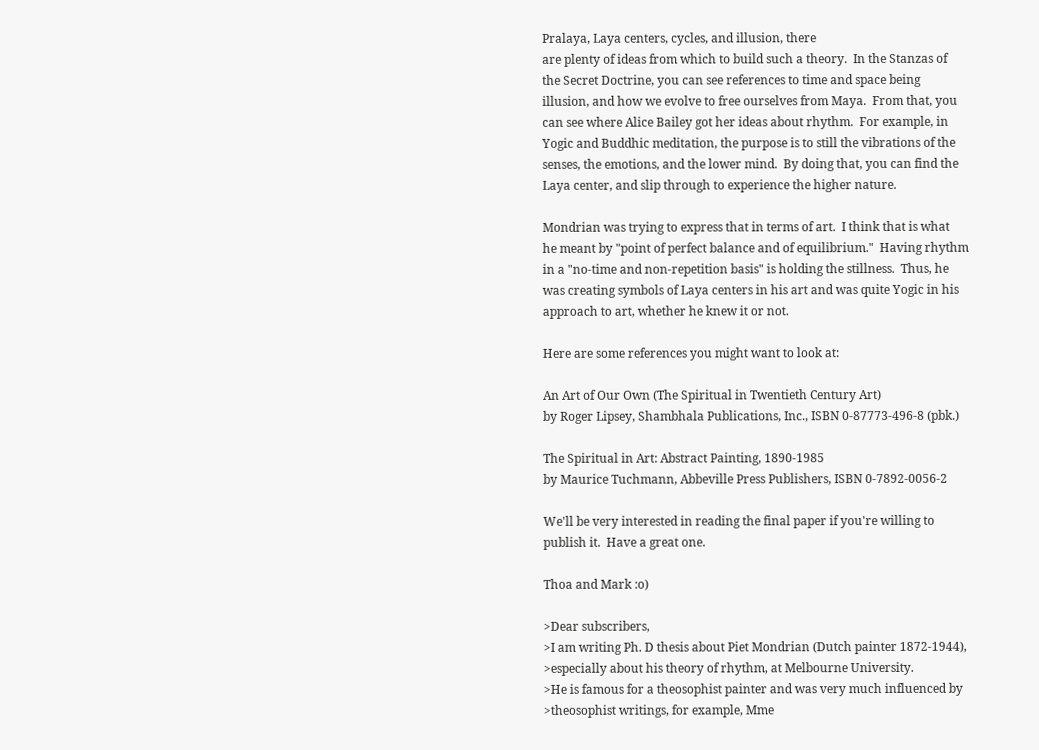Pralaya, Laya centers, cycles, and illusion, there
are plenty of ideas from which to build such a theory.  In the Stanzas of
the Secret Doctrine, you can see references to time and space being
illusion, and how we evolve to free ourselves from Maya.  From that, you
can see where Alice Bailey got her ideas about rhythm.  For example, in
Yogic and Buddhic meditation, the purpose is to still the vibrations of the
senses, the emotions, and the lower mind.  By doing that, you can find the
Laya center, and slip through to experience the higher nature.

Mondrian was trying to express that in terms of art.  I think that is what
he meant by "point of perfect balance and of equilibrium."  Having rhythm
in a "no-time and non-repetition basis" is holding the stillness.  Thus, he
was creating symbols of Laya centers in his art and was quite Yogic in his
approach to art, whether he knew it or not.

Here are some references you might want to look at:

An Art of Our Own (The Spiritual in Twentieth Century Art)
by Roger Lipsey, Shambhala Publications, Inc., ISBN 0-87773-496-8 (pbk.)

The Spiritual in Art: Abstract Painting, 1890-1985
by Maurice Tuchmann, Abbeville Press Publishers, ISBN 0-7892-0056-2

We'll be very interested in reading the final paper if you're willing to
publish it.  Have a great one.

Thoa and Mark :o)

>Dear subscribers,
>I am writing Ph. D thesis about Piet Mondrian (Dutch painter 1872-1944),
>especially about his theory of rhythm, at Melbourne University.
>He is famous for a theosophist painter and was very much influenced by
>theosophist writings, for example, Mme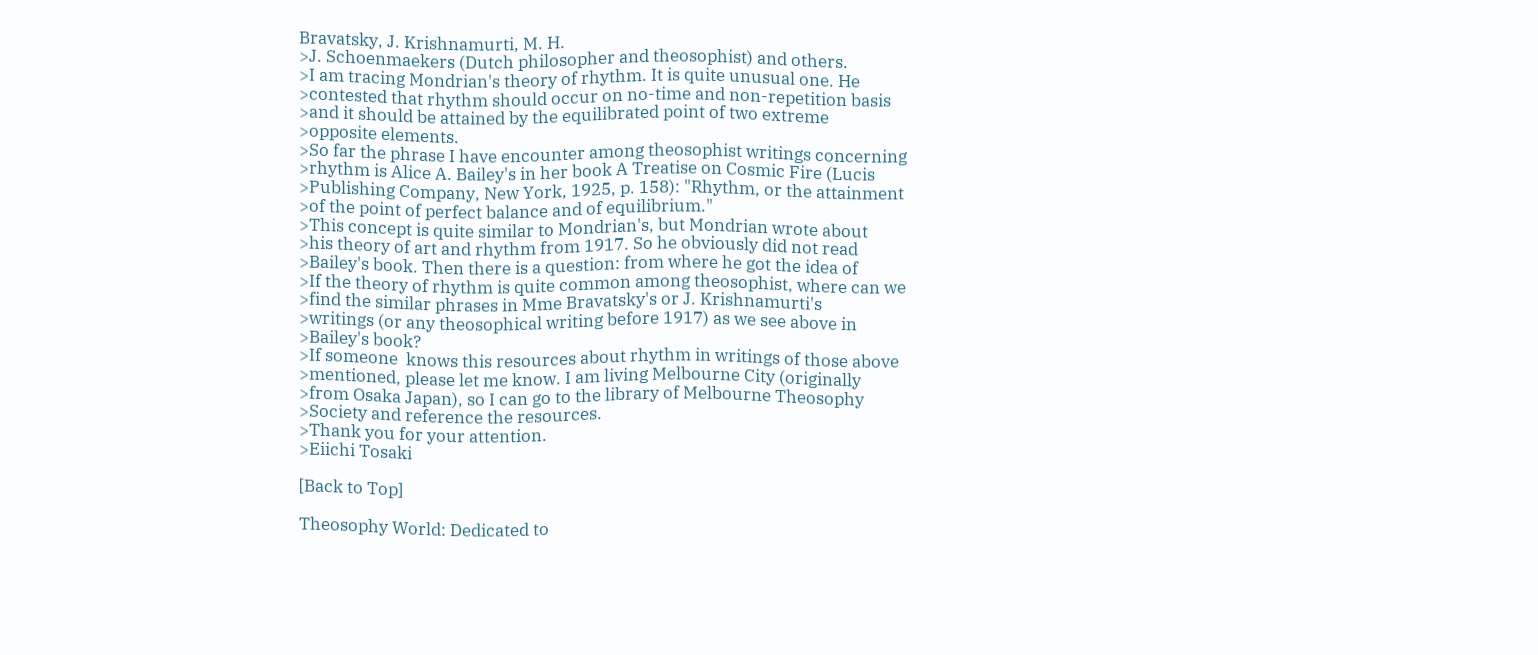Bravatsky, J. Krishnamurti, M. H.
>J. Schoenmaekers (Dutch philosopher and theosophist) and others.
>I am tracing Mondrian's theory of rhythm. It is quite unusual one. He
>contested that rhythm should occur on no-time and non-repetition basis
>and it should be attained by the equilibrated point of two extreme
>opposite elements.
>So far the phrase I have encounter among theosophist writings concerning
>rhythm is Alice A. Bailey's in her book A Treatise on Cosmic Fire (Lucis
>Publishing Company, New York, 1925, p. 158): "Rhythm, or the attainment
>of the point of perfect balance and of equilibrium."
>This concept is quite similar to Mondrian's, but Mondrian wrote about
>his theory of art and rhythm from 1917. So he obviously did not read
>Bailey's book. Then there is a question: from where he got the idea of
>If the theory of rhythm is quite common among theosophist, where can we
>find the similar phrases in Mme Bravatsky's or J. Krishnamurti's
>writings (or any theosophical writing before 1917) as we see above in
>Bailey's book?
>If someone  knows this resources about rhythm in writings of those above
>mentioned, please let me know. I am living Melbourne City (originally
>from Osaka Japan), so I can go to the library of Melbourne Theosophy
>Society and reference the resources.
>Thank you for your attention.
>Eiichi Tosaki

[Back to Top]

Theosophy World: Dedicated to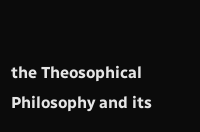the Theosophical Philosophy and its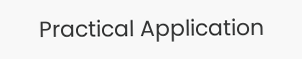Practical Application